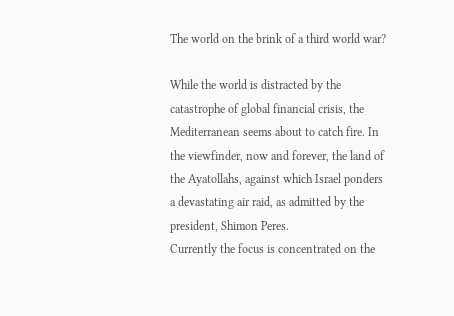The world on the brink of a third world war?

While the world is distracted by the catastrophe of global financial crisis, the Mediterranean seems about to catch fire. In the viewfinder, now and forever, the land of the Ayatollahs, against which Israel ponders a devastating air raid, as admitted by the president, Shimon Peres.
Currently the focus is concentrated on the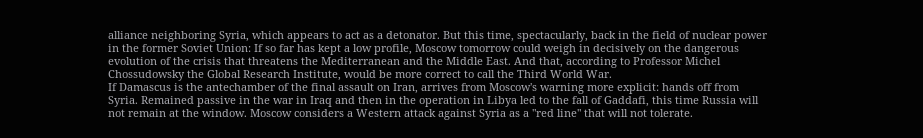alliance neighboring Syria, which appears to act as a detonator. But this time, spectacularly, back in the field of nuclear power in the former Soviet Union: If so far has kept a low profile, Moscow tomorrow could weigh in decisively on the dangerous evolution of the crisis that threatens the Mediterranean and the Middle East. And that, according to Professor Michel Chossudowsky the Global Research Institute, would be more correct to call the Third World War.
If Damascus is the antechamber of the final assault on Iran, arrives from Moscow's warning more explicit: hands off from Syria. Remained passive in the war in Iraq and then in the operation in Libya led to the fall of Gaddafi, this time Russia will not remain at the window. Moscow considers a Western attack against Syria as a "red line" that will not tolerate.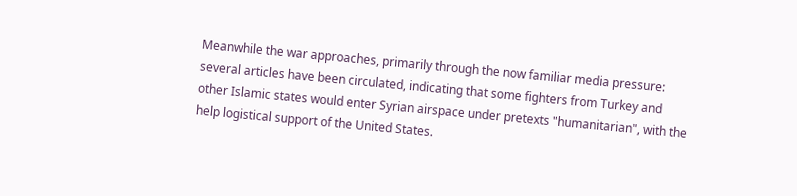Meanwhile the war approaches, primarily through the now familiar media pressure: several articles have been circulated, indicating that some fighters from Turkey and other Islamic states would enter Syrian airspace under pretexts "humanitarian", with the help logistical support of the United States.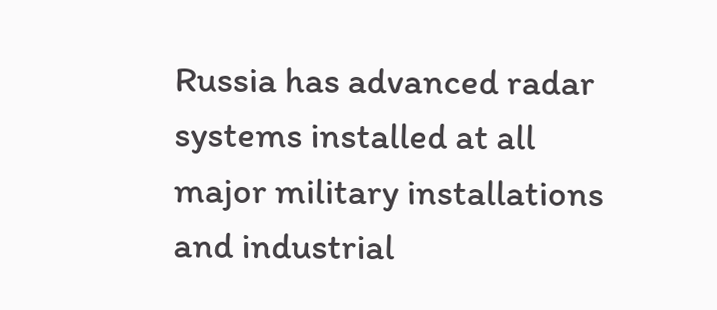Russia has advanced radar systems installed at all major military installations and industrial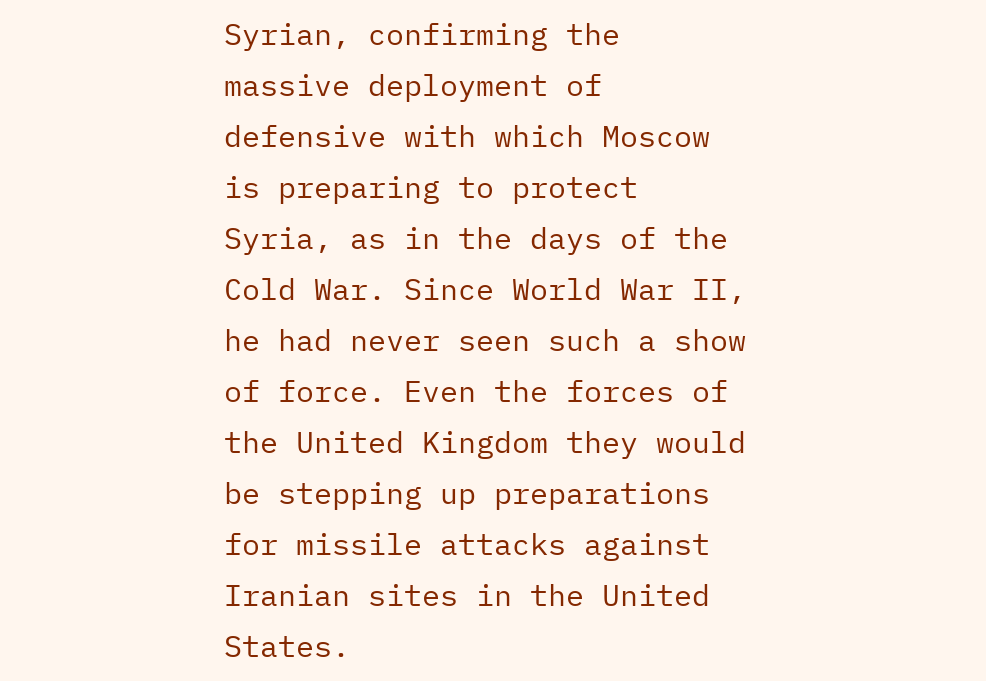Syrian, confirming the massive deployment of defensive with which Moscow is preparing to protect Syria, as in the days of the Cold War. Since World War II, he had never seen such a show of force. Even the forces of the United Kingdom they would be stepping up preparations for missile attacks against Iranian sites in the United States.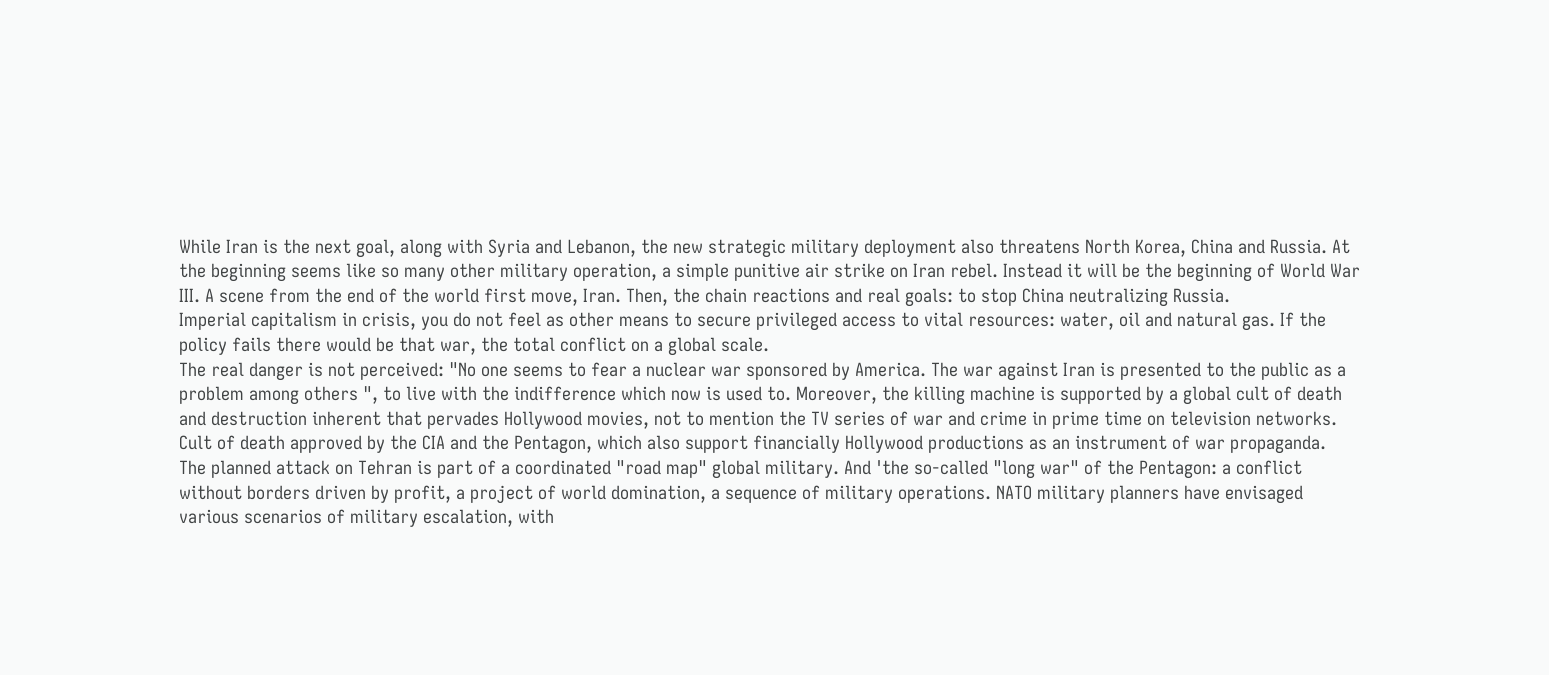While Iran is the next goal, along with Syria and Lebanon, the new strategic military deployment also threatens North Korea, China and Russia. At the beginning seems like so many other military operation, a simple punitive air strike on Iran rebel. Instead it will be the beginning of World War III. A scene from the end of the world first move, Iran. Then, the chain reactions and real goals: to stop China neutralizing Russia.
Imperial capitalism in crisis, you do not feel as other means to secure privileged access to vital resources: water, oil and natural gas. If the policy fails there would be that war, the total conflict on a global scale.
The real danger is not perceived: "No one seems to fear a nuclear war sponsored by America. The war against Iran is presented to the public as a problem among others ", to live with the indifference which now is used to. Moreover, the killing machine is supported by a global cult of death and destruction inherent that pervades Hollywood movies, not to mention the TV series of war and crime in prime time on television networks. Cult of death approved by the CIA and the Pentagon, which also support financially Hollywood productions as an instrument of war propaganda.
The planned attack on Tehran is part of a coordinated "road map" global military. And 'the so-called "long war" of the Pentagon: a conflict without borders driven by profit, a project of world domination, a sequence of military operations. NATO military planners have envisaged various scenarios of military escalation, with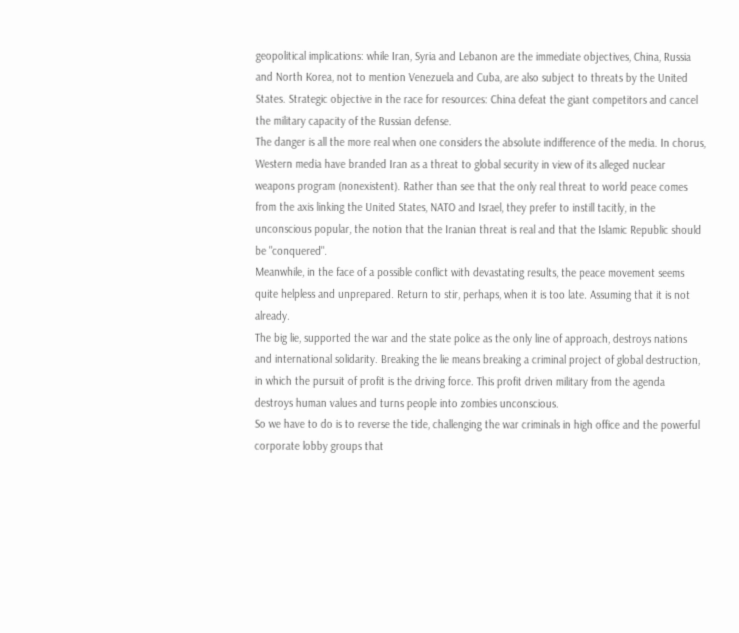geopolitical implications: while Iran, Syria and Lebanon are the immediate objectives, China, Russia and North Korea, not to mention Venezuela and Cuba, are also subject to threats by the United States. Strategic objective in the race for resources: China defeat the giant competitors and cancel the military capacity of the Russian defense.
The danger is all the more real when one considers the absolute indifference of the media. In chorus, Western media have branded Iran as a threat to global security in view of its alleged nuclear weapons program (nonexistent). Rather than see that the only real threat to world peace comes from the axis linking the United States, NATO and Israel, they prefer to instill tacitly, in the unconscious popular, the notion that the Iranian threat is real and that the Islamic Republic should be "conquered".
Meanwhile, in the face of a possible conflict with devastating results, the peace movement seems quite helpless and unprepared. Return to stir, perhaps, when it is too late. Assuming that it is not already.
The big lie, supported the war and the state police as the only line of approach, destroys nations and international solidarity. Breaking the lie means breaking a criminal project of global destruction, in which the pursuit of profit is the driving force. This profit driven military from the agenda destroys human values and turns people into zombies unconscious.
So we have to do is to reverse the tide, challenging the war criminals in high office and the powerful corporate lobby groups that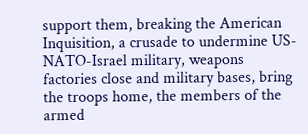support them, breaking the American Inquisition, a crusade to undermine US-NATO-Israel military, weapons factories close and military bases, bring the troops home, the members of the armed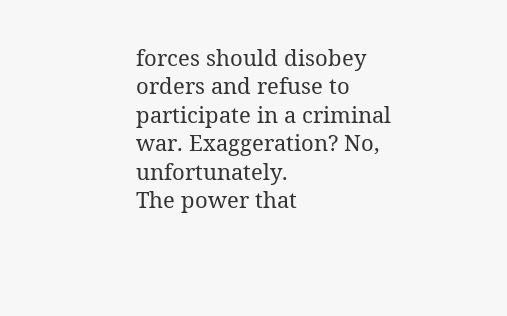forces should disobey orders and refuse to participate in a criminal war. Exaggeration? No, unfortunately.
The power that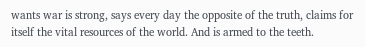wants war is strong, says every day the opposite of the truth, claims for itself the vital resources of the world. And is armed to the teeth.